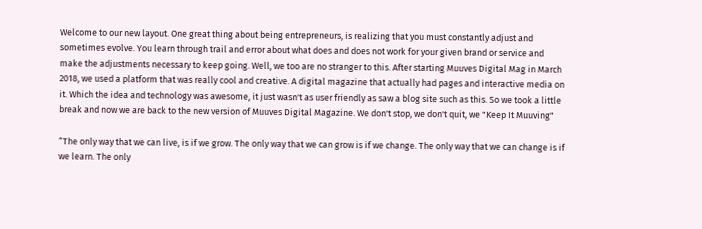Welcome to our new layout. One great thing about being entrepreneurs, is realizing that you must constantly adjust and sometimes evolve. You learn through trail and error about what does and does not work for your given brand or service and make the adjustments necessary to keep going. Well, we too are no stranger to this. After starting Muuves Digital Mag in March 2018, we used a platform that was really cool and creative. A digital magazine that actually had pages and interactive media on it. Which the idea and technology was awesome, it just wasn't as user friendly as saw a blog site such as this. So we took a little break and now we are back to the new version of Muuves Digital Magazine. We don't stop, we don't quit, we "Keep It Muuving"

“The only way that we can live, is if we grow. The only way that we can grow is if we change. The only way that we can change is if we learn. The only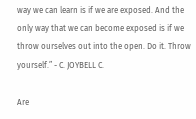way we can learn is if we are exposed. And the only way that we can become exposed is if we throw ourselves out into the open. Do it. Throw yourself.” - C. JOYBELL C.

Are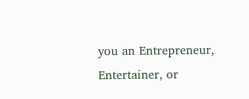you an Entrepreneur, Entertainer, or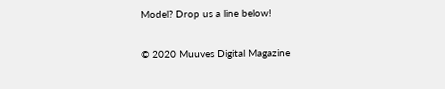Model? Drop us a line below!

© 2020 Muuves Digital Magazine